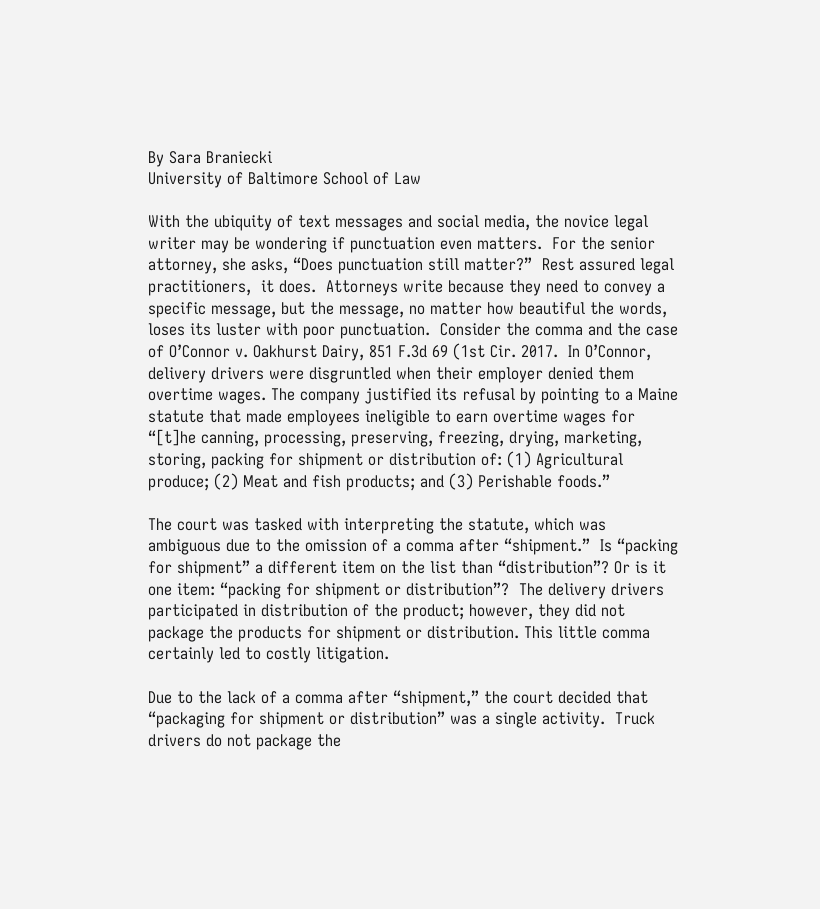By Sara Braniecki
University of Baltimore School of Law

With the ubiquity of text messages and social media, the novice legal writer may be wondering if punctuation even matters.  For the senior attorney, she asks, “Does punctuation still matter?”  Rest assured legal practitioners,  it does.  Attorneys write because they need to convey a specific message, but the message, no matter how beautiful the words, loses its luster with poor punctuation.  Consider the comma and the case of O’Connor v. Oakhurst Dairy, 851 F.3d 69 (1st Cir. 2017.  In O’Connor, delivery drivers were disgruntled when their employer denied them overtime wages. The company justified its refusal by pointing to a Maine statute that made employees ineligible to earn overtime wages for “[t]he canning, processing, preserving, freezing, drying, marketing, storing, packing for shipment or distribution of: (1) Agricultural produce; (2) Meat and fish products; and (3) Perishable foods.”

The court was tasked with interpreting the statute, which was ambiguous due to the omission of a comma after “shipment.”  Is “packing for shipment” a different item on the list than “distribution”? Or is it one item: “packing for shipment or distribution”?  The delivery drivers participated in distribution of the product; however, they did not package the products for shipment or distribution. This little comma certainly led to costly litigation.

Due to the lack of a comma after “shipment,” the court decided that “packaging for shipment or distribution” was a single activity.  Truck drivers do not package the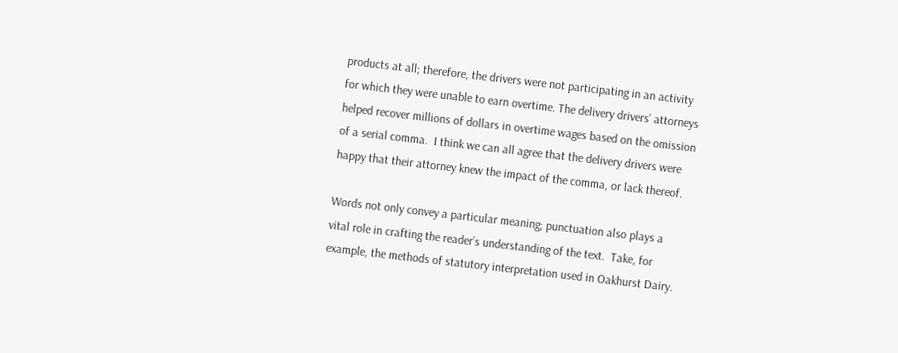products at all; therefore, the drivers were not participating in an activity for which they were unable to earn overtime. The delivery drivers’ attorneys helped recover millions of dollars in overtime wages based on the omission of a serial comma.  I think we can all agree that the delivery drivers were happy that their attorney knew the impact of the comma, or lack thereof.

Words not only convey a particular meaning; punctuation also plays a vital role in crafting the reader’s understanding of the text.  Take, for example, the methods of statutory interpretation used in Oakhurst Dairy.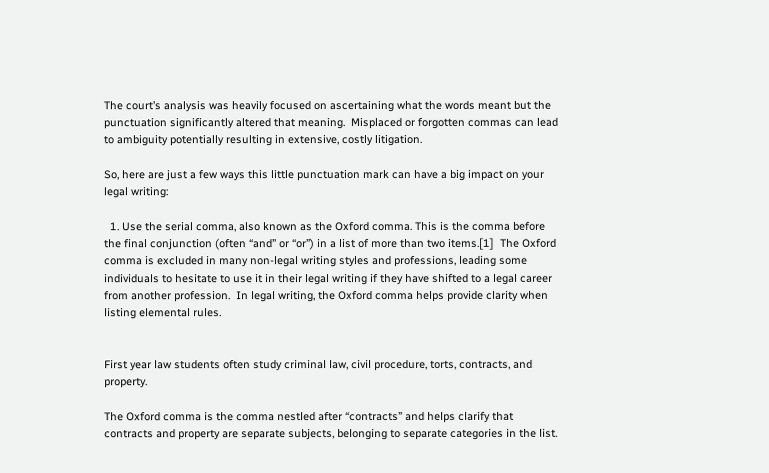The court’s analysis was heavily focused on ascertaining what the words meant but the punctuation significantly altered that meaning.  Misplaced or forgotten commas can lead to ambiguity potentially resulting in extensive, costly litigation.

So, here are just a few ways this little punctuation mark can have a big impact on your legal writing:

  1. Use the serial comma, also known as the Oxford comma. This is the comma before the final conjunction (often “and” or “or”) in a list of more than two items.[1]  The Oxford comma is excluded in many non-legal writing styles and professions, leading some individuals to hesitate to use it in their legal writing if they have shifted to a legal career from another profession.  In legal writing, the Oxford comma helps provide clarity when listing elemental rules.


First year law students often study criminal law, civil procedure, torts, contracts, and property.

The Oxford comma is the comma nestled after “contracts” and helps clarify that contracts and property are separate subjects, belonging to separate categories in the list.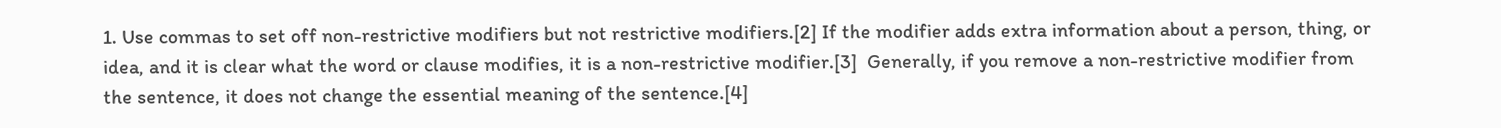1. Use commas to set off non-restrictive modifiers but not restrictive modifiers.[2] If the modifier adds extra information about a person, thing, or idea, and it is clear what the word or clause modifies, it is a non-restrictive modifier.[3]  Generally, if you remove a non-restrictive modifier from the sentence, it does not change the essential meaning of the sentence.[4]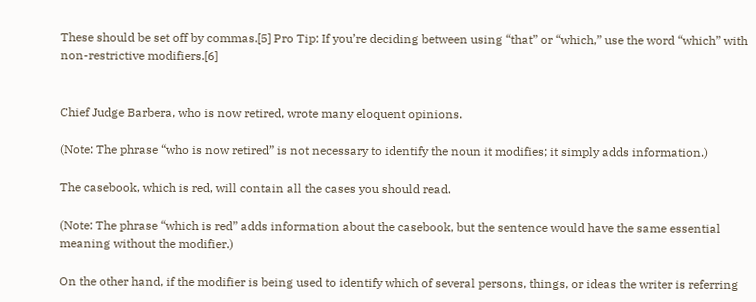These should be set off by commas.[5] Pro Tip: If you’re deciding between using “that” or “which,” use the word “which” with non-restrictive modifiers.[6]


Chief Judge Barbera, who is now retired, wrote many eloquent opinions.

(Note: The phrase “who is now retired” is not necessary to identify the noun it modifies; it simply adds information.)

The casebook, which is red, will contain all the cases you should read.

(Note: The phrase “which is red” adds information about the casebook, but the sentence would have the same essential meaning without the modifier.)

On the other hand, if the modifier is being used to identify which of several persons, things, or ideas the writer is referring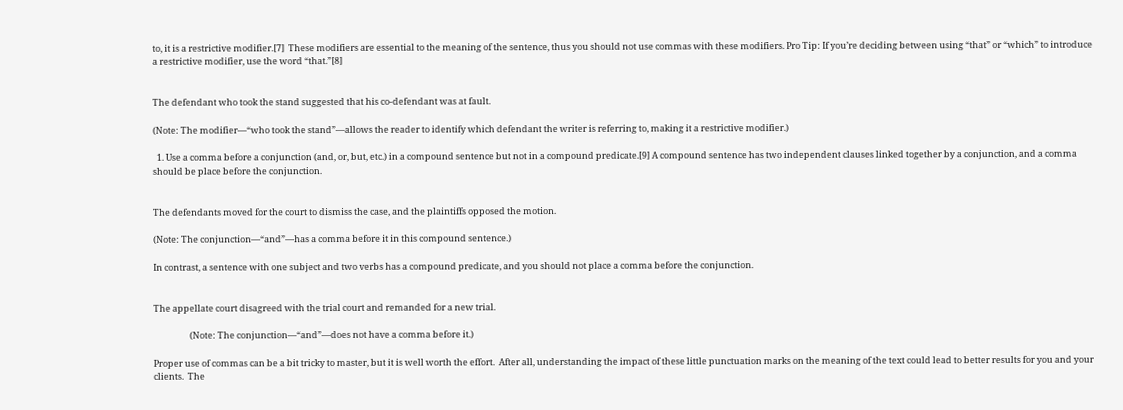to, it is a restrictive modifier.[7]  These modifiers are essential to the meaning of the sentence, thus you should not use commas with these modifiers. Pro Tip: If you’re deciding between using “that” or “which” to introduce a restrictive modifier, use the word “that.”[8]


The defendant who took the stand suggested that his co-defendant was at fault.

(Note: The modifier—“who took the stand”—allows the reader to identify which defendant the writer is referring to, making it a restrictive modifier.)

  1. Use a comma before a conjunction (and, or, but, etc.) in a compound sentence but not in a compound predicate.[9] A compound sentence has two independent clauses linked together by a conjunction, and a comma should be place before the conjunction.


The defendants moved for the court to dismiss the case, and the plaintiffs opposed the motion.

(Note: The conjunction—“and”—has a comma before it in this compound sentence.)

In contrast, a sentence with one subject and two verbs has a compound predicate, and you should not place a comma before the conjunction.


The appellate court disagreed with the trial court and remanded for a new trial.

                  (Note: The conjunction—“and”—does not have a comma before it.)

Proper use of commas can be a bit tricky to master, but it is well worth the effort.  After all, understanding the impact of these little punctuation marks on the meaning of the text could lead to better results for you and your clients.  The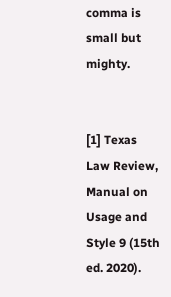comma is small but mighty.


[1] Texas Law Review, Manual on Usage and Style 9 (15th ed. 2020).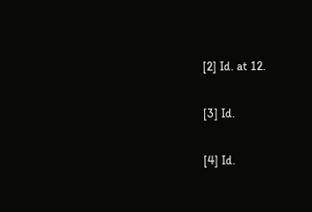[2] Id. at 12.

[3] Id.

[4] Id.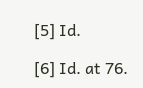[5] Id.

[6] Id. at 76.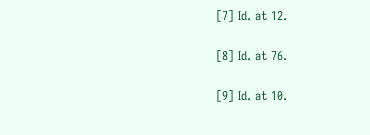[7] Id. at 12.

[8] Id. at 76.

[9] Id. at 10.